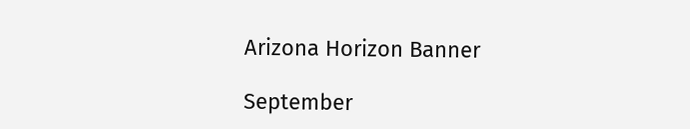Arizona Horizon Banner

September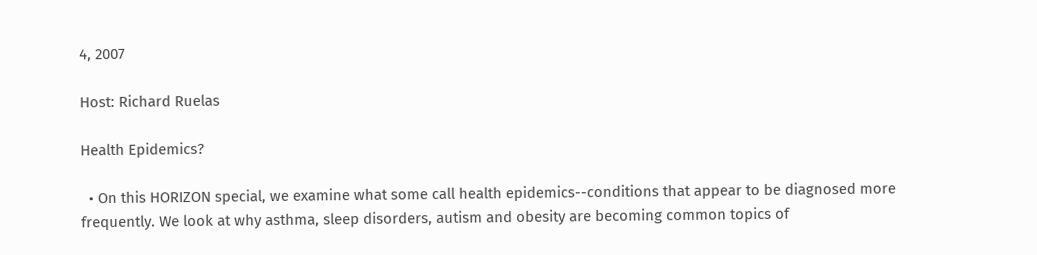4, 2007

Host: Richard Ruelas

Health Epidemics?

  • On this HORIZON special, we examine what some call health epidemics--conditions that appear to be diagnosed more frequently. We look at why asthma, sleep disorders, autism and obesity are becoming common topics of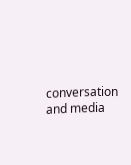conversation and media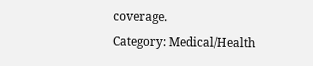coverage.
Category: Medical/Health